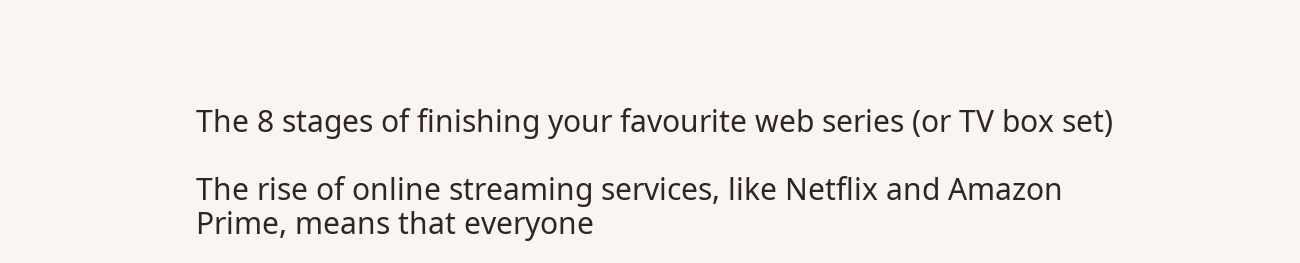The 8 stages of finishing your favourite web series (or TV box set)

The rise of online streaming services, like Netflix and Amazon Prime, means that everyone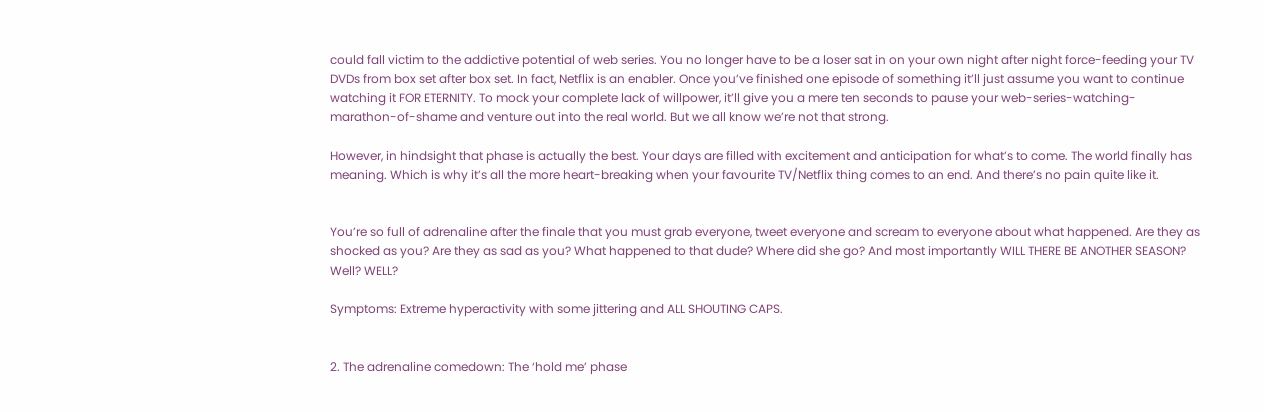could fall victim to the addictive potential of web series. You no longer have to be a loser sat in on your own night after night force-feeding your TV DVDs from box set after box set. In fact, Netflix is an enabler. Once you’ve finished one episode of something it’ll just assume you want to continue watching it FOR ETERNITY. To mock your complete lack of willpower, it’ll give you a mere ten seconds to pause your web-series-watching-marathon-of-shame and venture out into the real world. But we all know we’re not that strong.

However, in hindsight that phase is actually the best. Your days are filled with excitement and anticipation for what’s to come. The world finally has meaning. Which is why it’s all the more heart-breaking when your favourite TV/Netflix thing comes to an end. And there’s no pain quite like it.


You’re so full of adrenaline after the finale that you must grab everyone, tweet everyone and scream to everyone about what happened. Are they as shocked as you? Are they as sad as you? What happened to that dude? Where did she go? And most importantly WILL THERE BE ANOTHER SEASON? Well? WELL?

Symptoms: Extreme hyperactivity with some jittering and ALL SHOUTING CAPS.


2. The adrenaline comedown: The ‘hold me’ phase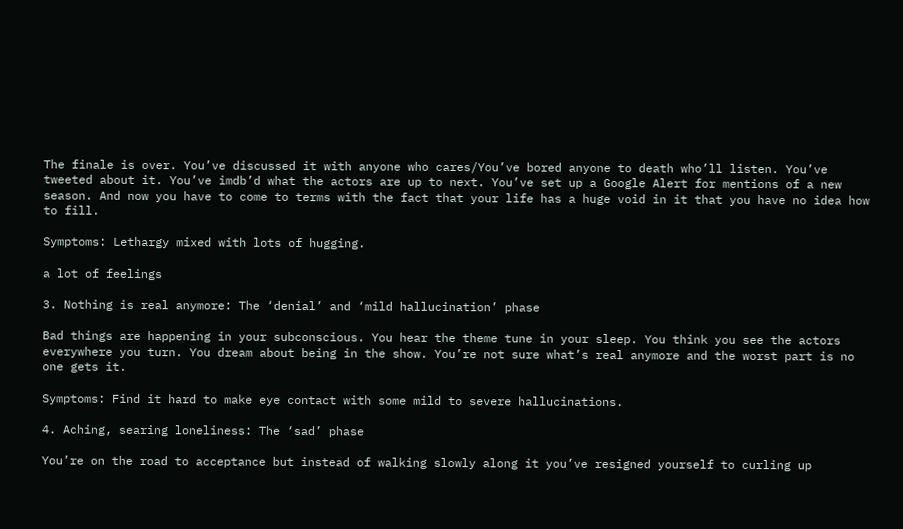The finale is over. You’ve discussed it with anyone who cares/You’ve bored anyone to death who’ll listen. You’ve tweeted about it. You’ve imdb’d what the actors are up to next. You’ve set up a Google Alert for mentions of a new season. And now you have to come to terms with the fact that your life has a huge void in it that you have no idea how to fill.

Symptoms: Lethargy mixed with lots of hugging.

a lot of feelings

3. Nothing is real anymore: The ‘denial’ and ‘mild hallucination’ phase

Bad things are happening in your subconscious. You hear the theme tune in your sleep. You think you see the actors everywhere you turn. You dream about being in the show. You’re not sure what’s real anymore and the worst part is no one gets it.

Symptoms: Find it hard to make eye contact with some mild to severe hallucinations.

4. Aching, searing loneliness: The ‘sad’ phase

You’re on the road to acceptance but instead of walking slowly along it you’ve resigned yourself to curling up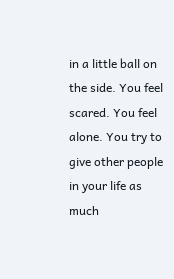in a little ball on the side. You feel scared. You feel alone. You try to give other people in your life as much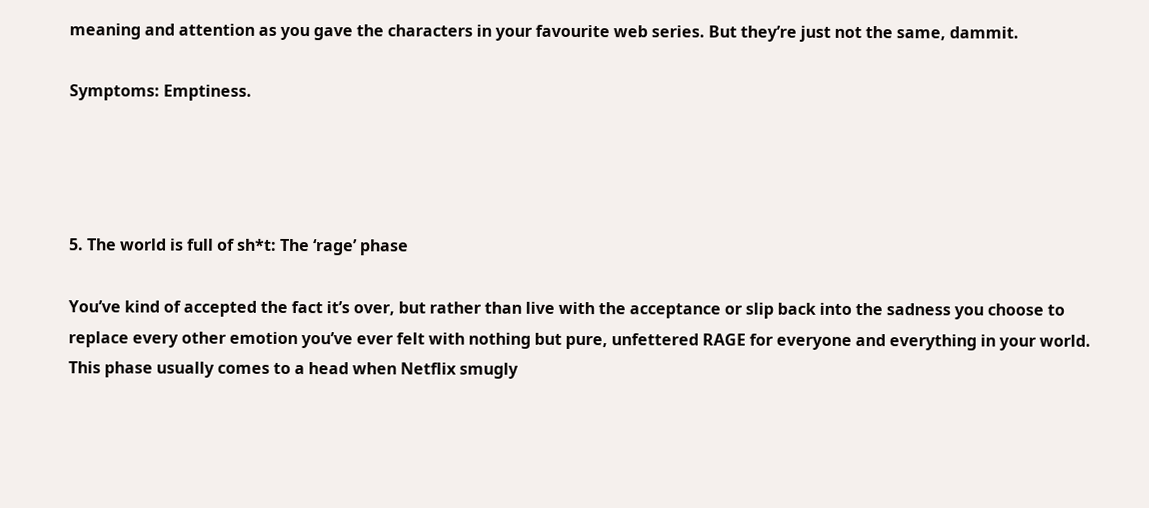meaning and attention as you gave the characters in your favourite web series. But they’re just not the same, dammit.

Symptoms: Emptiness.




5. The world is full of sh*t: The ‘rage’ phase

You’ve kind of accepted the fact it’s over, but rather than live with the acceptance or slip back into the sadness you choose to replace every other emotion you’ve ever felt with nothing but pure, unfettered RAGE for everyone and everything in your world. This phase usually comes to a head when Netflix smugly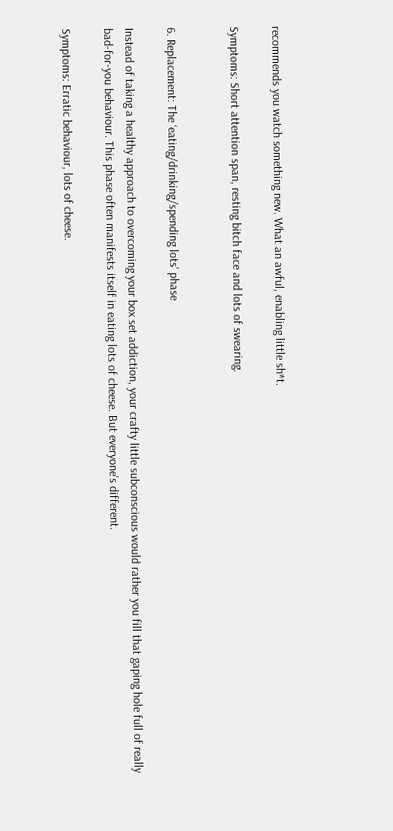recommends you watch something new. What an awful, enabling little sh*t.

Symptoms: Short attention span, resting bitch face and lots of swearing.


6. Replacement: The ‘eating/drinking/spending lots’ phase

Instead of taking a healthy approach to overcoming your box set addiction, your crafty little subconscious would rather you fill that gaping hole full of really bad-for-you behaviour. This phase often manifests itself in eating lots of cheese. But everyone’s different.

Symptoms: Erratic behaviour, lots of cheese.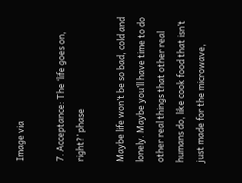Image via

7. Acceptance: The ‘life goes on, right?’ phase

Maybe life won’t be so bad, cold and lonely. Maybe you’ll have time to do other real things that other real humans do, like cook food that isn’t just made for the microwave,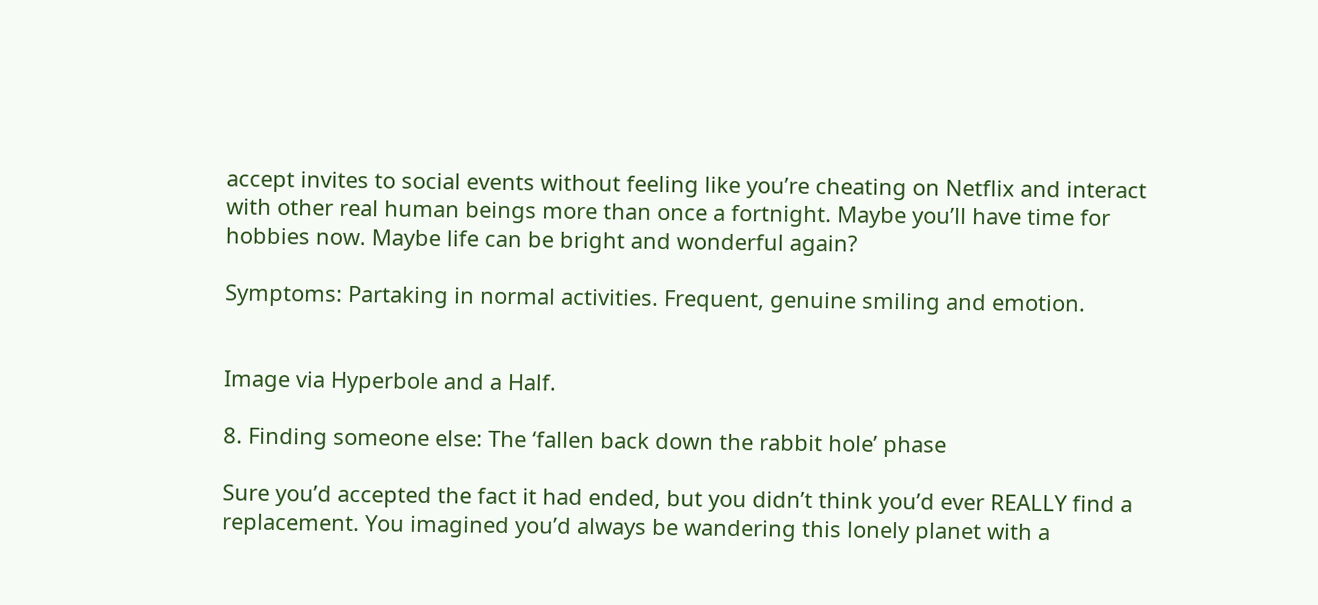accept invites to social events without feeling like you’re cheating on Netflix and interact with other real human beings more than once a fortnight. Maybe you’ll have time for hobbies now. Maybe life can be bright and wonderful again?

Symptoms: Partaking in normal activities. Frequent, genuine smiling and emotion.


Image via Hyperbole and a Half.

8. Finding someone else: The ‘fallen back down the rabbit hole’ phase

Sure you’d accepted the fact it had ended, but you didn’t think you’d ever REALLY find a replacement. You imagined you’d always be wandering this lonely planet with a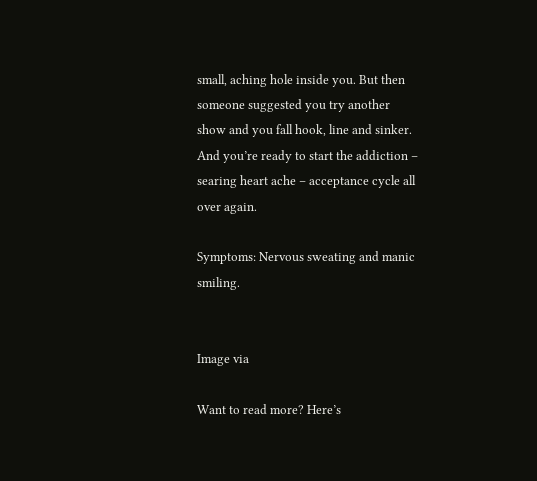small, aching hole inside you. But then someone suggested you try another show and you fall hook, line and sinker. And you’re ready to start the addiction – searing heart ache – acceptance cycle all over again.

Symptoms: Nervous sweating and manic smiling.


Image via

Want to read more? Here’s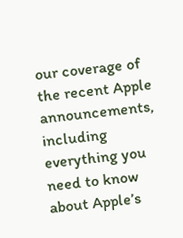our coverage of the recent Apple announcements, including everything you need to know about Apple’s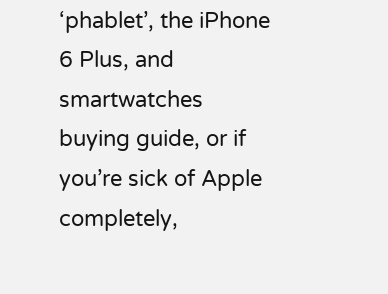‘phablet’, the iPhone 6 Plus, and smartwatches buying guide, or if you’re sick of Apple completely,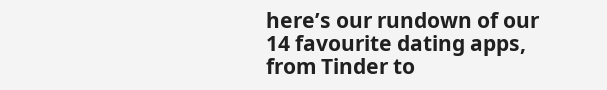here’s our rundown of our 14 favourite dating apps, from Tinder to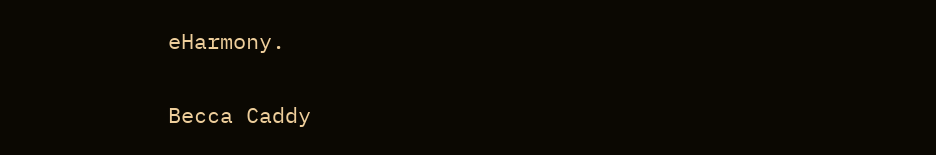eHarmony.

Becca Caddy